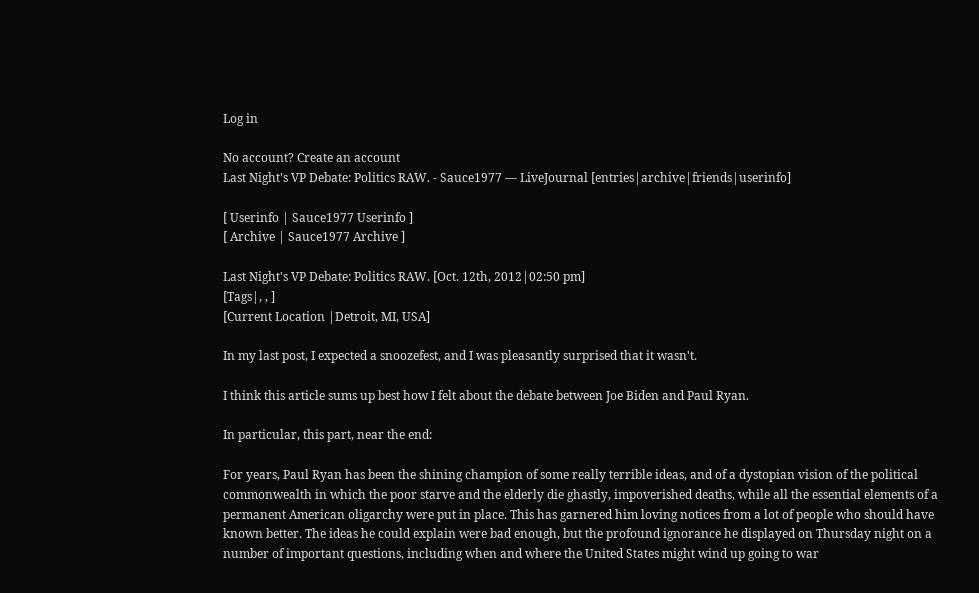Log in

No account? Create an account
Last Night's VP Debate: Politics RAW. - Sauce1977 — LiveJournal [entries|archive|friends|userinfo]

[ Userinfo | Sauce1977 Userinfo ]
[ Archive | Sauce1977 Archive ]

Last Night's VP Debate: Politics RAW. [Oct. 12th, 2012|02:50 pm]
[Tags|, , ]
[Current Location |Detroit, MI, USA]

In my last post, I expected a snoozefest, and I was pleasantly surprised that it wasn't.

I think this article sums up best how I felt about the debate between Joe Biden and Paul Ryan.

In particular, this part, near the end:

For years, Paul Ryan has been the shining champion of some really terrible ideas, and of a dystopian vision of the political commonwealth in which the poor starve and the elderly die ghastly, impoverished deaths, while all the essential elements of a permanent American oligarchy were put in place. This has garnered him loving notices from a lot of people who should have known better. The ideas he could explain were bad enough, but the profound ignorance he displayed on Thursday night on a number of important questions, including when and where the United States might wind up going to war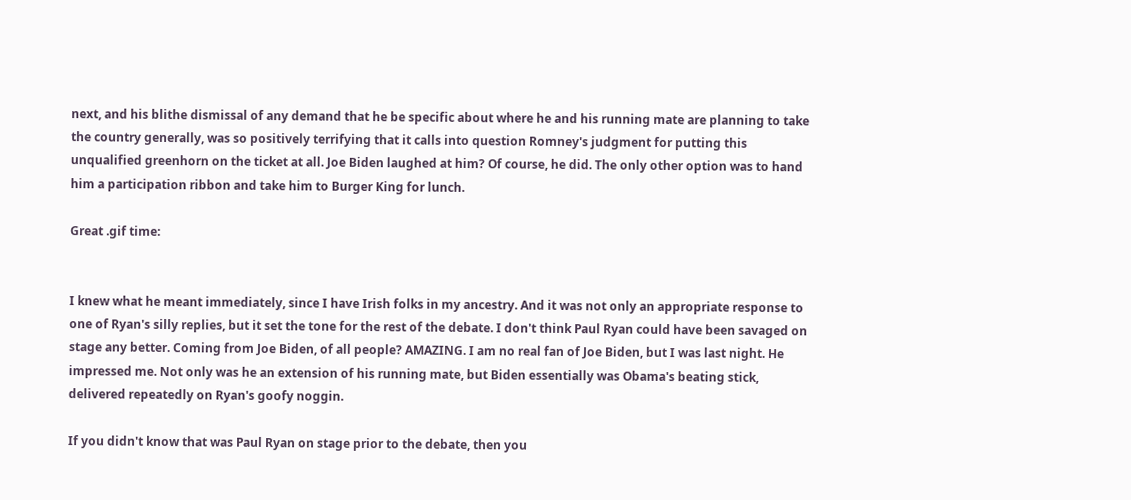next, and his blithe dismissal of any demand that he be specific about where he and his running mate are planning to take the country generally, was so positively terrifying that it calls into question Romney's judgment for putting this unqualified greenhorn on the ticket at all. Joe Biden laughed at him? Of course, he did. The only other option was to hand him a participation ribbon and take him to Burger King for lunch.

Great .gif time:


I knew what he meant immediately, since I have Irish folks in my ancestry. And it was not only an appropriate response to one of Ryan's silly replies, but it set the tone for the rest of the debate. I don't think Paul Ryan could have been savaged on stage any better. Coming from Joe Biden, of all people? AMAZING. I am no real fan of Joe Biden, but I was last night. He impressed me. Not only was he an extension of his running mate, but Biden essentially was Obama's beating stick, delivered repeatedly on Ryan's goofy noggin.

If you didn't know that was Paul Ryan on stage prior to the debate, then you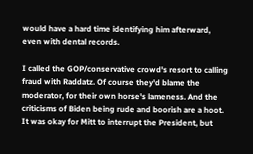would have a hard time identifying him afterward, even with dental records.

I called the GOP/conservative crowd's resort to calling fraud with Raddatz. Of course they'd blame the moderator, for their own horse's lameness. And the criticisms of Biden being rude and boorish are a hoot. It was okay for Mitt to interrupt the President, but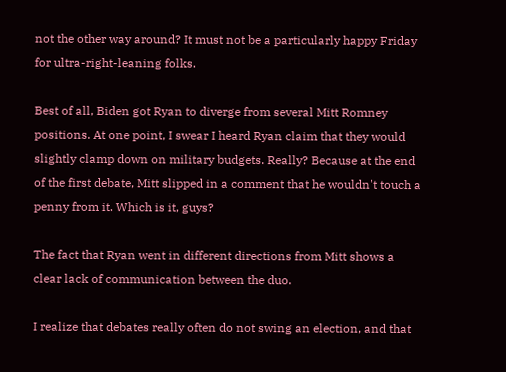not the other way around? It must not be a particularly happy Friday for ultra-right-leaning folks.

Best of all, Biden got Ryan to diverge from several Mitt Romney positions. At one point, I swear I heard Ryan claim that they would slightly clamp down on military budgets. Really? Because at the end of the first debate, Mitt slipped in a comment that he wouldn't touch a penny from it. Which is it, guys?

The fact that Ryan went in different directions from Mitt shows a clear lack of communication between the duo.

I realize that debates really often do not swing an election, and that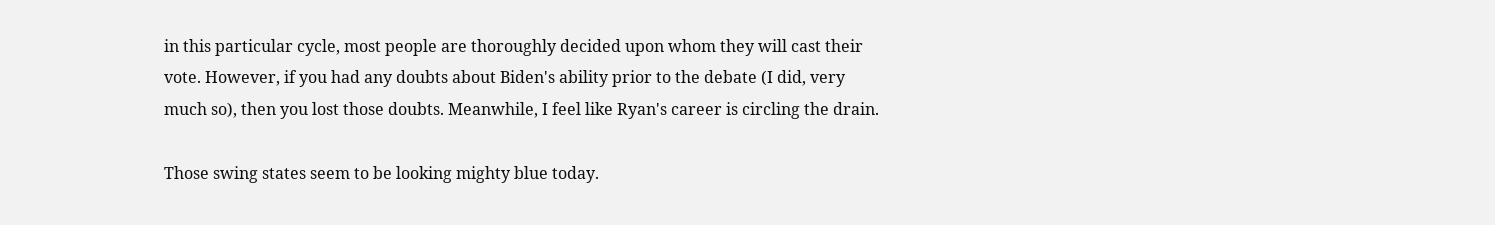in this particular cycle, most people are thoroughly decided upon whom they will cast their vote. However, if you had any doubts about Biden's ability prior to the debate (I did, very much so), then you lost those doubts. Meanwhile, I feel like Ryan's career is circling the drain.

Those swing states seem to be looking mighty blue today.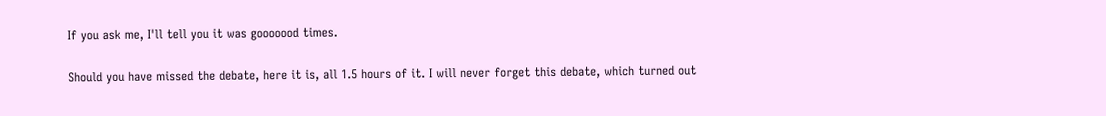If you ask me, I'll tell you it was gooooood times.

Should you have missed the debate, here it is, all 1.5 hours of it. I will never forget this debate, which turned out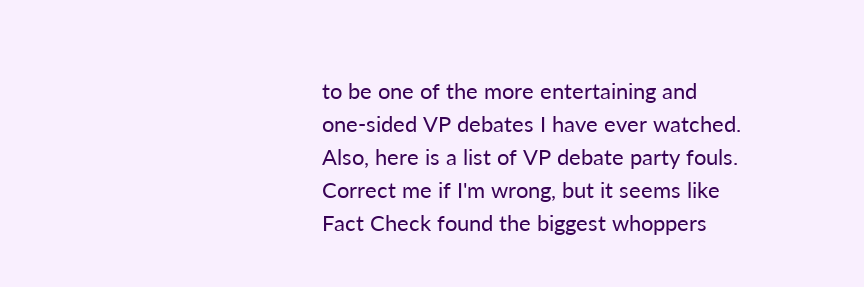to be one of the more entertaining and one-sided VP debates I have ever watched. Also, here is a list of VP debate party fouls. Correct me if I'm wrong, but it seems like Fact Check found the biggest whoppers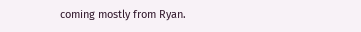coming mostly from Ryan.